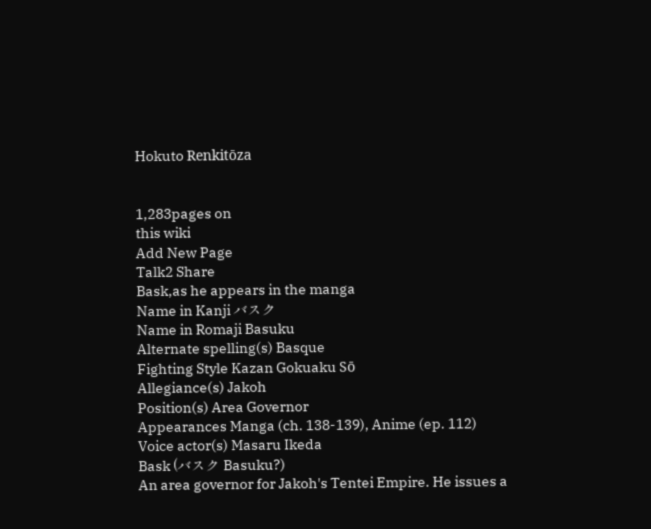Hokuto Renkitōza


1,283pages on
this wiki
Add New Page
Talk2 Share
Bask,as he appears in the manga
Name in Kanji バスク
Name in Romaji Basuku
Alternate spelling(s) Basque
Fighting Style Kazan Gokuaku Sō
Allegiance(s) Jakoh
Position(s) Area Governor
Appearances Manga (ch. 138-139), Anime (ep. 112)
Voice actor(s) Masaru Ikeda
Bask (バスク Basuku?)
An area governor for Jakoh's Tentei Empire. He issues a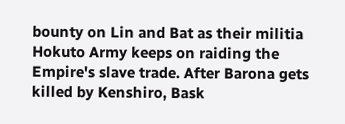bounty on Lin and Bat as their militia Hokuto Army keeps on raiding the Empire's slave trade. After Barona gets killed by Kenshiro, Bask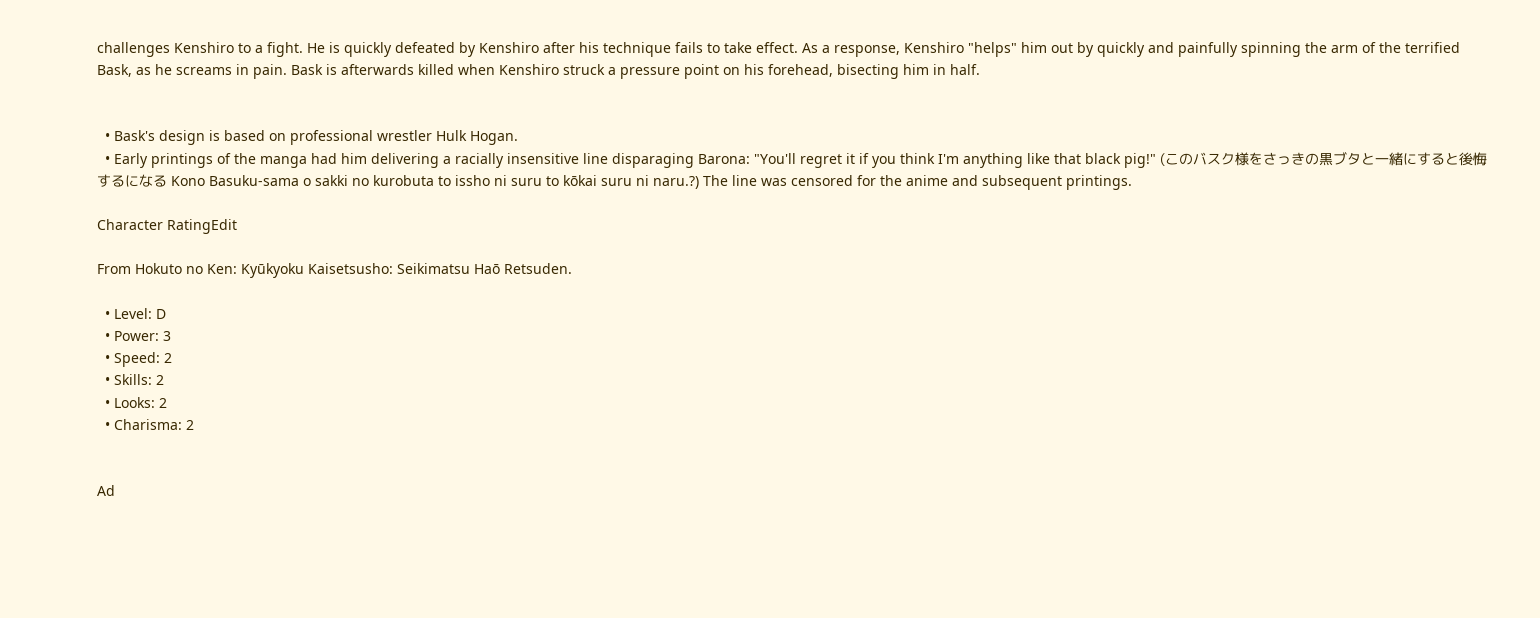challenges Kenshiro to a fight. He is quickly defeated by Kenshiro after his technique fails to take effect. As a response, Kenshiro "helps" him out by quickly and painfully spinning the arm of the terrified Bask, as he screams in pain. Bask is afterwards killed when Kenshiro struck a pressure point on his forehead, bisecting him in half.


  • Bask's design is based on professional wrestler Hulk Hogan.
  • Early printings of the manga had him delivering a racially insensitive line disparaging Barona: "You'll regret it if you think I'm anything like that black pig!" (このバスク様をさっきの黒ブタと一緒にすると後悔するになる Kono Basuku-sama o sakki no kurobuta to issho ni suru to kōkai suru ni naru.?) The line was censored for the anime and subsequent printings.

Character RatingEdit

From Hokuto no Ken: Kyūkyoku Kaisetsusho: Seikimatsu Haō Retsuden.

  • Level: D
  • Power: 3
  • Speed: 2
  • Skills: 2
  • Looks: 2
  • Charisma: 2


Ad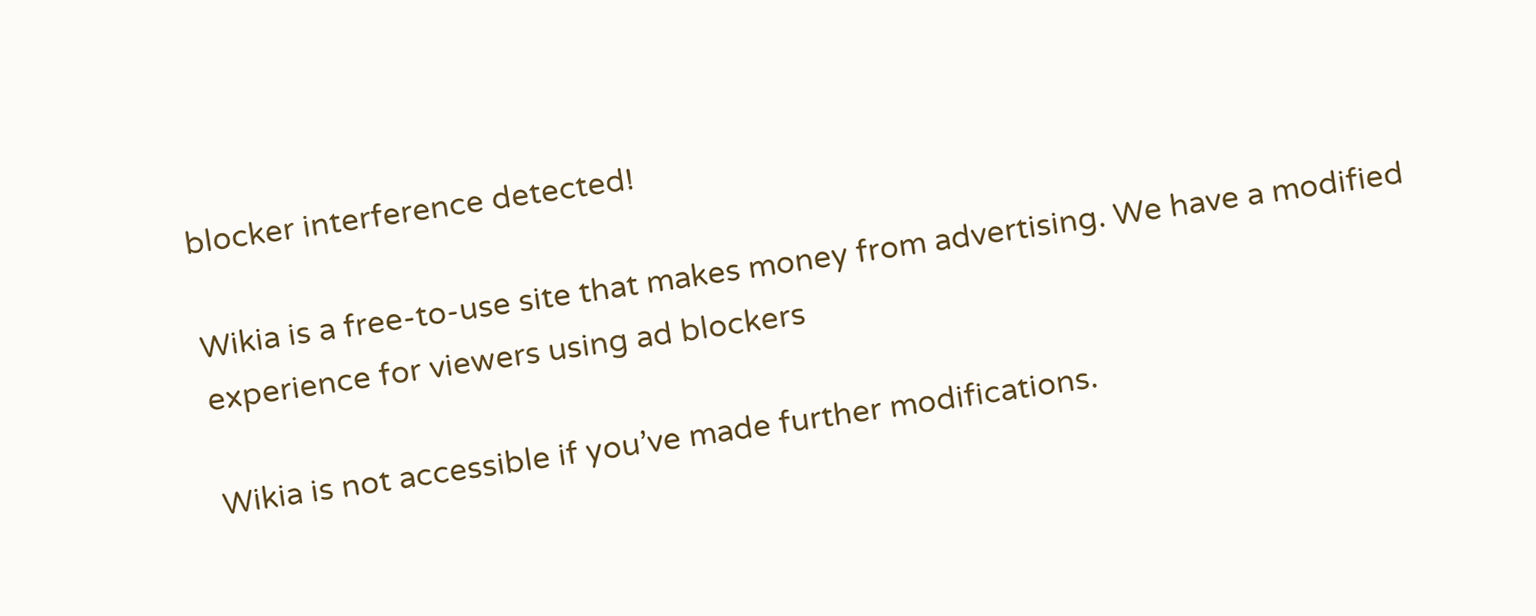blocker interference detected!

Wikia is a free-to-use site that makes money from advertising. We have a modified experience for viewers using ad blockers

Wikia is not accessible if you’ve made further modifications.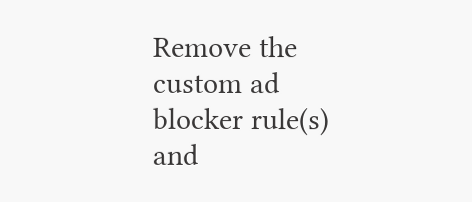Remove the custom ad blocker rule(s) and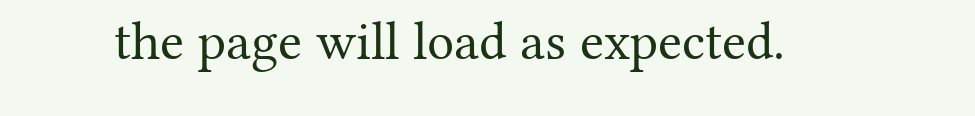the page will load as expected.